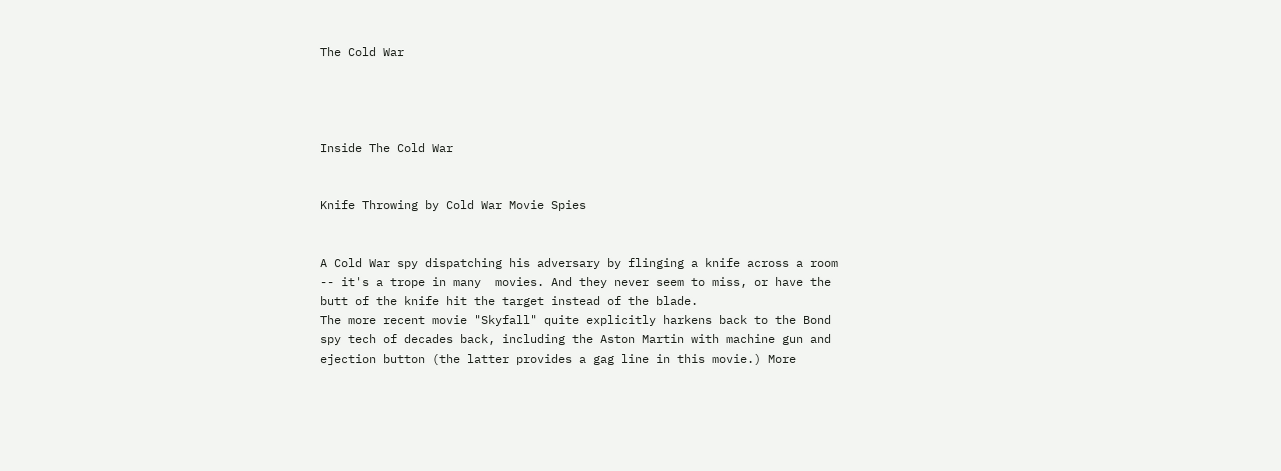The Cold War




Inside The Cold War


Knife Throwing by Cold War Movie Spies


A Cold War spy dispatching his adversary by flinging a knife across a room -- it's a trope in many  movies. And they never seem to miss, or have the butt of the knife hit the target instead of the blade.
The more recent movie "Skyfall" quite explicitly harkens back to the Bond spy tech of decades back, including the Aston Martin with machine gun and ejection button (the latter provides a gag line in this movie.) More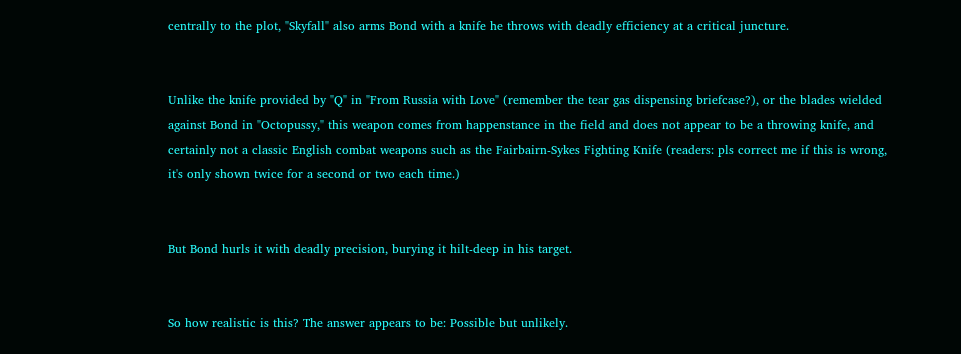centrally to the plot, "Skyfall" also arms Bond with a knife he throws with deadly efficiency at a critical juncture.


Unlike the knife provided by "Q" in "From Russia with Love" (remember the tear gas dispensing briefcase?), or the blades wielded against Bond in "Octopussy," this weapon comes from happenstance in the field and does not appear to be a throwing knife, and certainly not a classic English combat weapons such as the Fairbairn-Sykes Fighting Knife (readers: pls correct me if this is wrong, it's only shown twice for a second or two each time.)


But Bond hurls it with deadly precision, burying it hilt-deep in his target.


So how realistic is this? The answer appears to be: Possible but unlikely.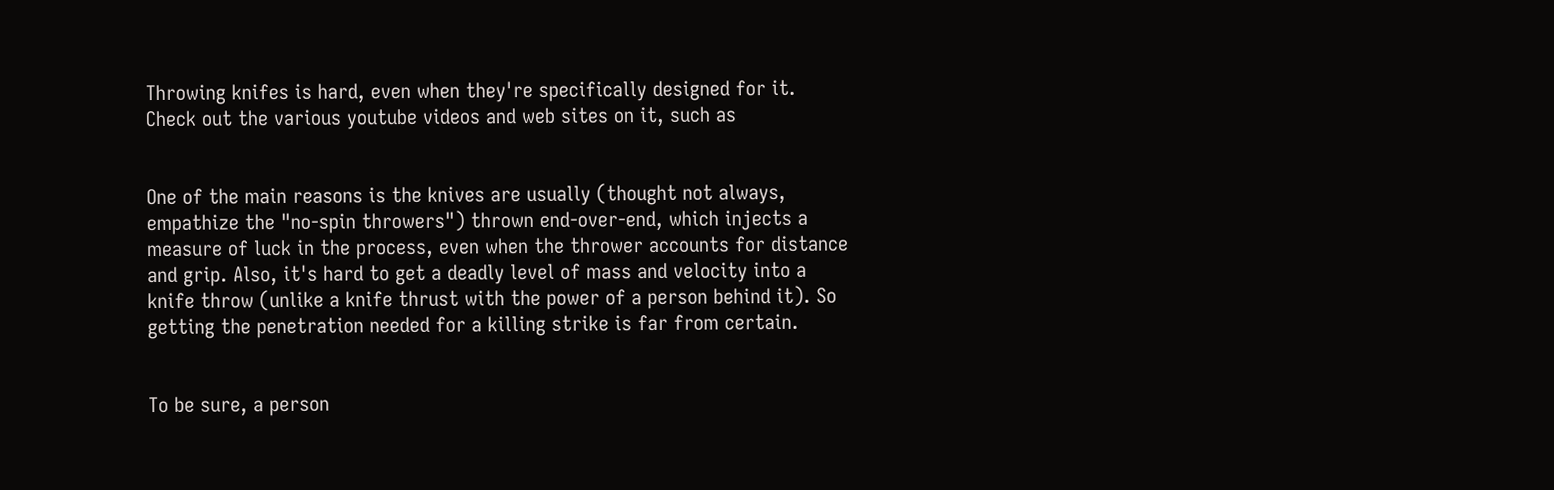Throwing knifes is hard, even when they're specifically designed for it. Check out the various youtube videos and web sites on it, such as


One of the main reasons is the knives are usually (thought not always, empathize the "no-spin throwers") thrown end-over-end, which injects a measure of luck in the process, even when the thrower accounts for distance and grip. Also, it's hard to get a deadly level of mass and velocity into a knife throw (unlike a knife thrust with the power of a person behind it). So getting the penetration needed for a killing strike is far from certain.


To be sure, a person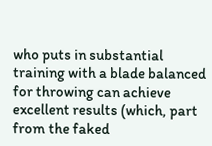who puts in substantial training with a blade balanced for throwing can achieve excellent results (which, part from the faked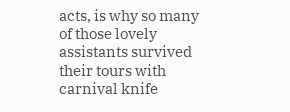acts, is why so many of those lovely assistants survived their tours with carnival knife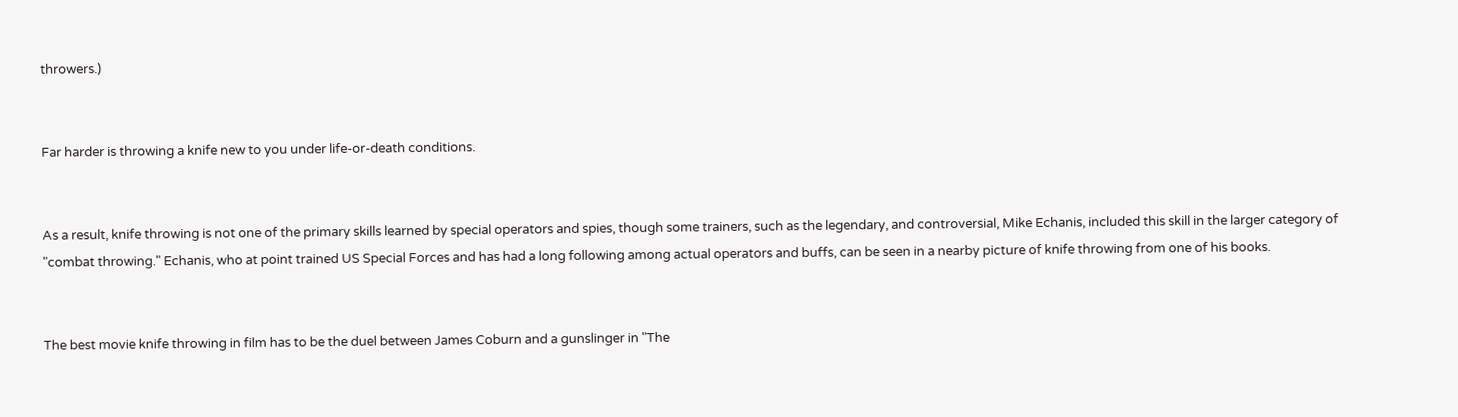throwers.)


Far harder is throwing a knife new to you under life-or-death conditions.


As a result, knife throwing is not one of the primary skills learned by special operators and spies, though some trainers, such as the legendary, and controversial, Mike Echanis, included this skill in the larger category of "combat throwing." Echanis, who at point trained US Special Forces and has had a long following among actual operators and buffs, can be seen in a nearby picture of knife throwing from one of his books.


The best movie knife throwing in film has to be the duel between James Coburn and a gunslinger in "The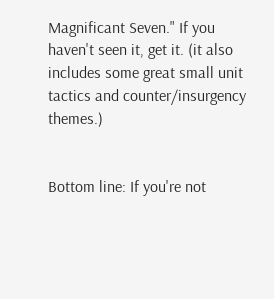Magnificant Seven." If you haven't seen it, get it. (it also includes some great small unit tactics and counter/insurgency themes.)


Bottom line: If you're not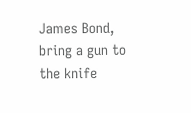James Bond, bring a gun to the knife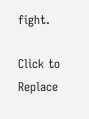fight.

Click to Replace